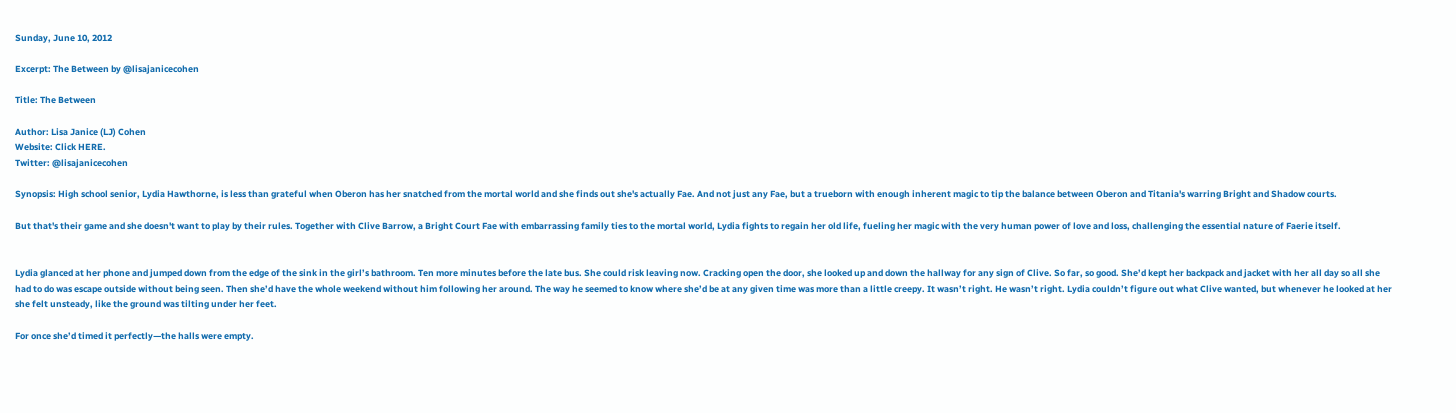Sunday, June 10, 2012

Excerpt: The Between by @lisajanicecohen

Title: The Between

Author: Lisa Janice (LJ) Cohen
Website: Click HERE.
Twitter: @lisajanicecohen

Synopsis: High school senior, Lydia Hawthorne, is less than grateful when Oberon has her snatched from the mortal world and she finds out she's actually Fae. And not just any Fae, but a trueborn with enough inherent magic to tip the balance between Oberon and Titania's warring Bright and Shadow courts.

But that's their game and she doesn't want to play by their rules. Together with Clive Barrow, a Bright Court Fae with embarrassing family ties to the mortal world, Lydia fights to regain her old life, fueling her magic with the very human power of love and loss, challenging the essential nature of Faerie itself.


Lydia glanced at her phone and jumped down from the edge of the sink in the girl’s bathroom. Ten more minutes before the late bus. She could risk leaving now. Cracking open the door, she looked up and down the hallway for any sign of Clive. So far, so good. She’d kept her backpack and jacket with her all day so all she had to do was escape outside without being seen. Then she’d have the whole weekend without him following her around. The way he seemed to know where she’d be at any given time was more than a little creepy. It wasn’t right. He wasn’t right. Lydia couldn’t figure out what Clive wanted, but whenever he looked at her she felt unsteady, like the ground was tilting under her feet.

For once she’d timed it perfectly—the halls were empty.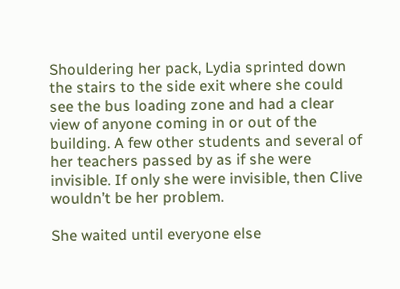Shouldering her pack, Lydia sprinted down the stairs to the side exit where she could see the bus loading zone and had a clear view of anyone coming in or out of the building. A few other students and several of her teachers passed by as if she were invisible. If only she were invisible, then Clive wouldn’t be her problem.

She waited until everyone else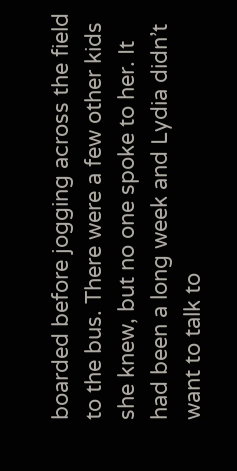boarded before jogging across the field to the bus. There were a few other kids she knew, but no one spoke to her. It had been a long week and Lydia didn’t want to talk to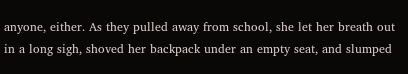anyone, either. As they pulled away from school, she let her breath out in a long sigh, shoved her backpack under an empty seat, and slumped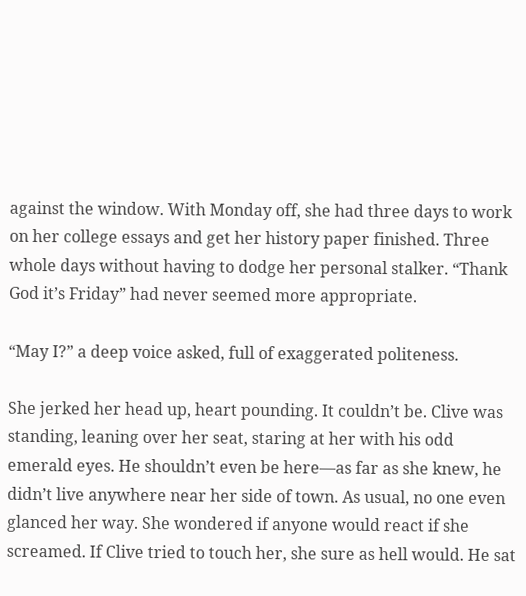against the window. With Monday off, she had three days to work on her college essays and get her history paper finished. Three whole days without having to dodge her personal stalker. “Thank God it’s Friday” had never seemed more appropriate.

“May I?” a deep voice asked, full of exaggerated politeness.

She jerked her head up, heart pounding. It couldn’t be. Clive was standing, leaning over her seat, staring at her with his odd emerald eyes. He shouldn’t even be here—as far as she knew, he didn’t live anywhere near her side of town. As usual, no one even glanced her way. She wondered if anyone would react if she screamed. If Clive tried to touch her, she sure as hell would. He sat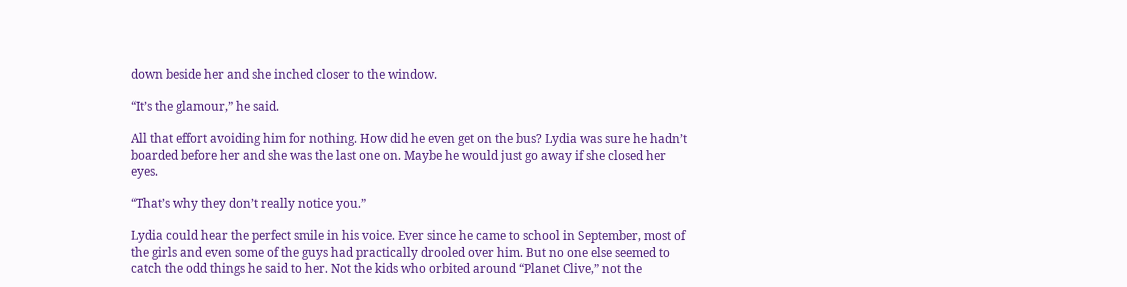down beside her and she inched closer to the window.

“It’s the glamour,” he said.

All that effort avoiding him for nothing. How did he even get on the bus? Lydia was sure he hadn’t boarded before her and she was the last one on. Maybe he would just go away if she closed her eyes.

“That’s why they don’t really notice you.”

Lydia could hear the perfect smile in his voice. Ever since he came to school in September, most of the girls and even some of the guys had practically drooled over him. But no one else seemed to catch the odd things he said to her. Not the kids who orbited around “Planet Clive,” not the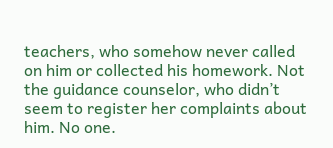teachers, who somehow never called on him or collected his homework. Not the guidance counselor, who didn’t seem to register her complaints about him. No one.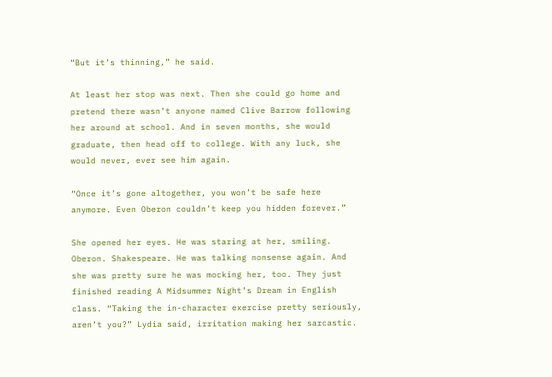“But it’s thinning,” he said.

At least her stop was next. Then she could go home and pretend there wasn’t anyone named Clive Barrow following her around at school. And in seven months, she would graduate, then head off to college. With any luck, she would never, ever see him again.

“Once it’s gone altogether, you won’t be safe here anymore. Even Oberon couldn’t keep you hidden forever.”

She opened her eyes. He was staring at her, smiling. Oberon. Shakespeare. He was talking nonsense again. And she was pretty sure he was mocking her, too. They just finished reading A Midsummer Night’s Dream in English class. “Taking the in-character exercise pretty seriously, aren’t you?” Lydia said, irritation making her sarcastic.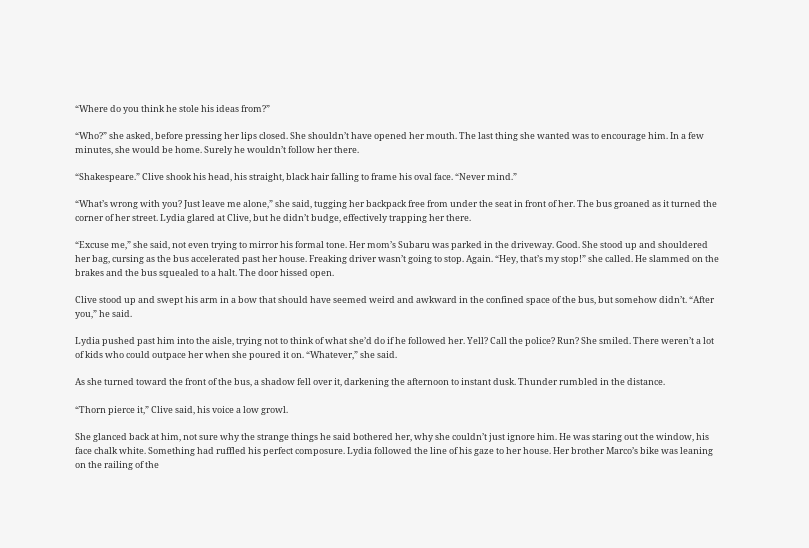“Where do you think he stole his ideas from?”

“Who?” she asked, before pressing her lips closed. She shouldn’t have opened her mouth. The last thing she wanted was to encourage him. In a few minutes, she would be home. Surely he wouldn’t follow her there.

“Shakespeare.” Clive shook his head, his straight, black hair falling to frame his oval face. “Never mind.”

“What’s wrong with you? Just leave me alone,” she said, tugging her backpack free from under the seat in front of her. The bus groaned as it turned the corner of her street. Lydia glared at Clive, but he didn’t budge, effectively trapping her there.

“Excuse me,” she said, not even trying to mirror his formal tone. Her mom’s Subaru was parked in the driveway. Good. She stood up and shouldered her bag, cursing as the bus accelerated past her house. Freaking driver wasn’t going to stop. Again. “Hey, that’s my stop!” she called. He slammed on the brakes and the bus squealed to a halt. The door hissed open.

Clive stood up and swept his arm in a bow that should have seemed weird and awkward in the confined space of the bus, but somehow didn’t. “After you,” he said.

Lydia pushed past him into the aisle, trying not to think of what she’d do if he followed her. Yell? Call the police? Run? She smiled. There weren’t a lot of kids who could outpace her when she poured it on. “Whatever,” she said.

As she turned toward the front of the bus, a shadow fell over it, darkening the afternoon to instant dusk. Thunder rumbled in the distance.

“Thorn pierce it,” Clive said, his voice a low growl.

She glanced back at him, not sure why the strange things he said bothered her, why she couldn’t just ignore him. He was staring out the window, his face chalk white. Something had ruffled his perfect composure. Lydia followed the line of his gaze to her house. Her brother Marco’s bike was leaning on the railing of the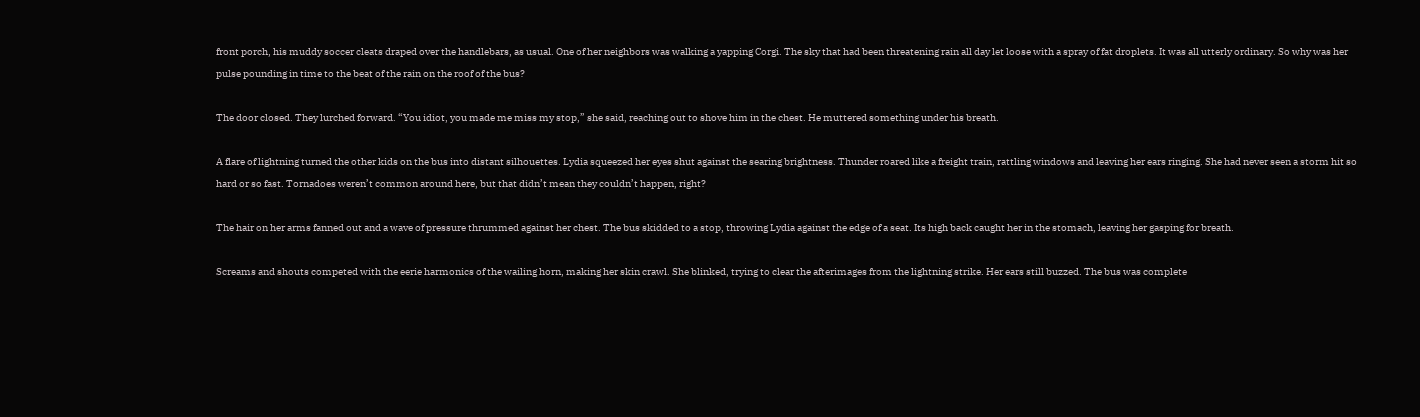front porch, his muddy soccer cleats draped over the handlebars, as usual. One of her neighbors was walking a yapping Corgi. The sky that had been threatening rain all day let loose with a spray of fat droplets. It was all utterly ordinary. So why was her pulse pounding in time to the beat of the rain on the roof of the bus?

The door closed. They lurched forward. “You idiot, you made me miss my stop,” she said, reaching out to shove him in the chest. He muttered something under his breath.

A flare of lightning turned the other kids on the bus into distant silhouettes. Lydia squeezed her eyes shut against the searing brightness. Thunder roared like a freight train, rattling windows and leaving her ears ringing. She had never seen a storm hit so hard or so fast. Tornadoes weren’t common around here, but that didn’t mean they couldn’t happen, right?

The hair on her arms fanned out and a wave of pressure thrummed against her chest. The bus skidded to a stop, throwing Lydia against the edge of a seat. Its high back caught her in the stomach, leaving her gasping for breath.

Screams and shouts competed with the eerie harmonics of the wailing horn, making her skin crawl. She blinked, trying to clear the afterimages from the lightning strike. Her ears still buzzed. The bus was complete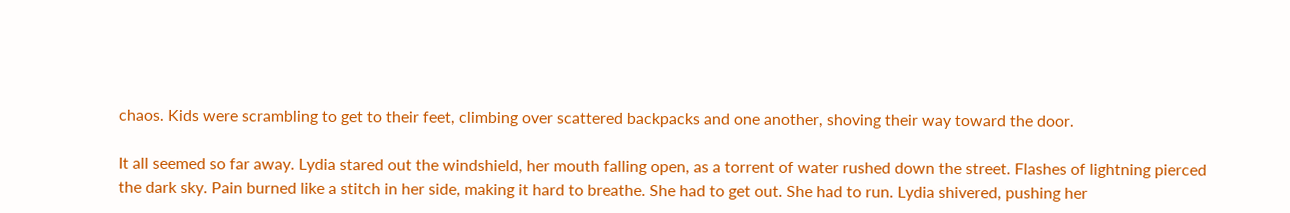chaos. Kids were scrambling to get to their feet, climbing over scattered backpacks and one another, shoving their way toward the door.

It all seemed so far away. Lydia stared out the windshield, her mouth falling open, as a torrent of water rushed down the street. Flashes of lightning pierced the dark sky. Pain burned like a stitch in her side, making it hard to breathe. She had to get out. She had to run. Lydia shivered, pushing her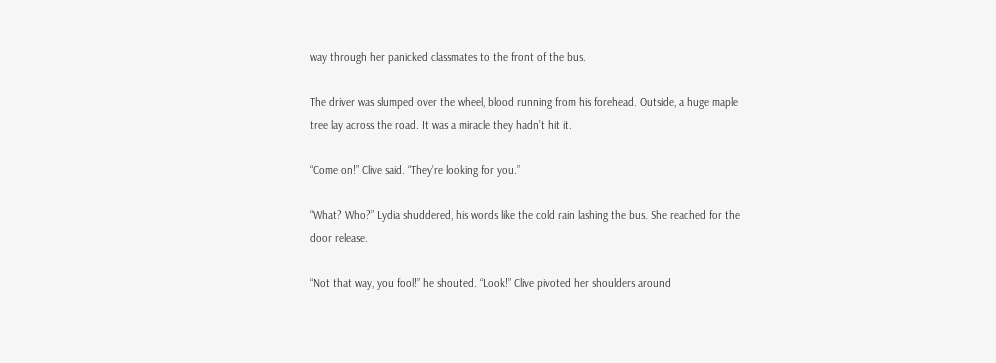way through her panicked classmates to the front of the bus.

The driver was slumped over the wheel, blood running from his forehead. Outside, a huge maple tree lay across the road. It was a miracle they hadn’t hit it.

“Come on!” Clive said. “They’re looking for you.”

“What? Who?” Lydia shuddered, his words like the cold rain lashing the bus. She reached for the door release.

“Not that way, you fool!” he shouted. “Look!” Clive pivoted her shoulders around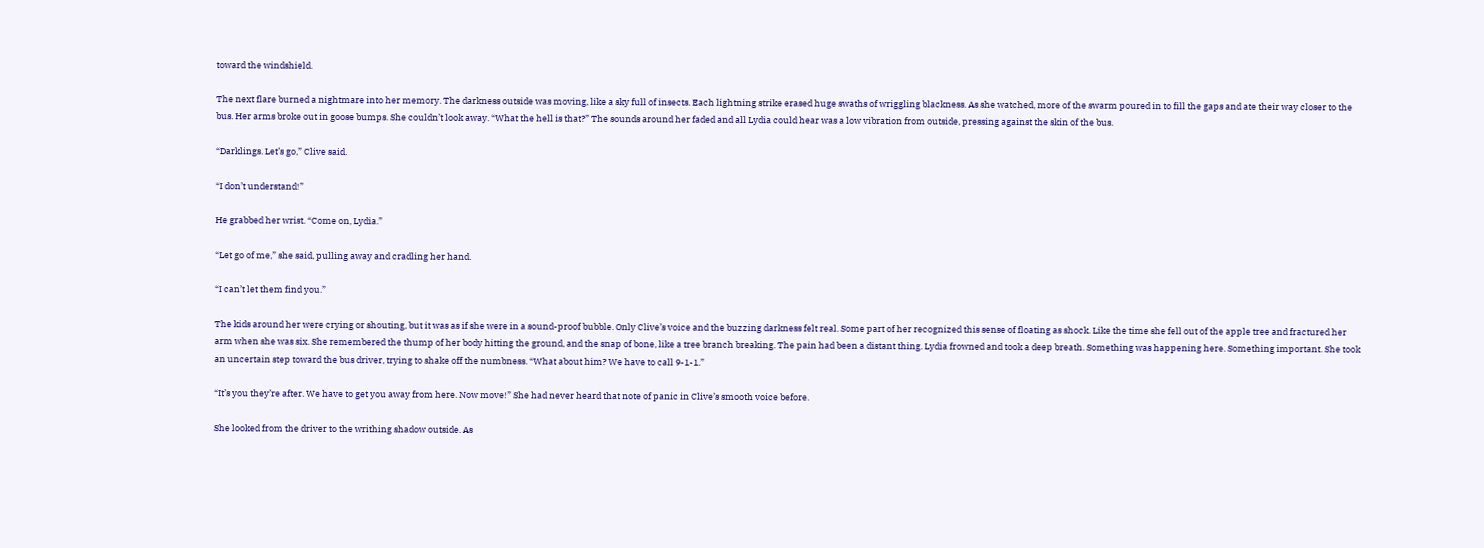toward the windshield.

The next flare burned a nightmare into her memory. The darkness outside was moving, like a sky full of insects. Each lightning strike erased huge swaths of wriggling blackness. As she watched, more of the swarm poured in to fill the gaps and ate their way closer to the bus. Her arms broke out in goose bumps. She couldn’t look away. “What the hell is that?” The sounds around her faded and all Lydia could hear was a low vibration from outside, pressing against the skin of the bus.

“Darklings. Let’s go,” Clive said.

“I don’t understand!”

He grabbed her wrist. “Come on, Lydia.”

“Let go of me,” she said, pulling away and cradling her hand.

“I can’t let them find you.”

The kids around her were crying or shouting, but it was as if she were in a sound-proof bubble. Only Clive’s voice and the buzzing darkness felt real. Some part of her recognized this sense of floating as shock. Like the time she fell out of the apple tree and fractured her arm when she was six. She remembered the thump of her body hitting the ground, and the snap of bone, like a tree branch breaking. The pain had been a distant thing. Lydia frowned and took a deep breath. Something was happening here. Something important. She took an uncertain step toward the bus driver, trying to shake off the numbness. “What about him? We have to call 9-1-1.”

“It’s you they’re after. We have to get you away from here. Now move!” She had never heard that note of panic in Clive’s smooth voice before.

She looked from the driver to the writhing shadow outside. As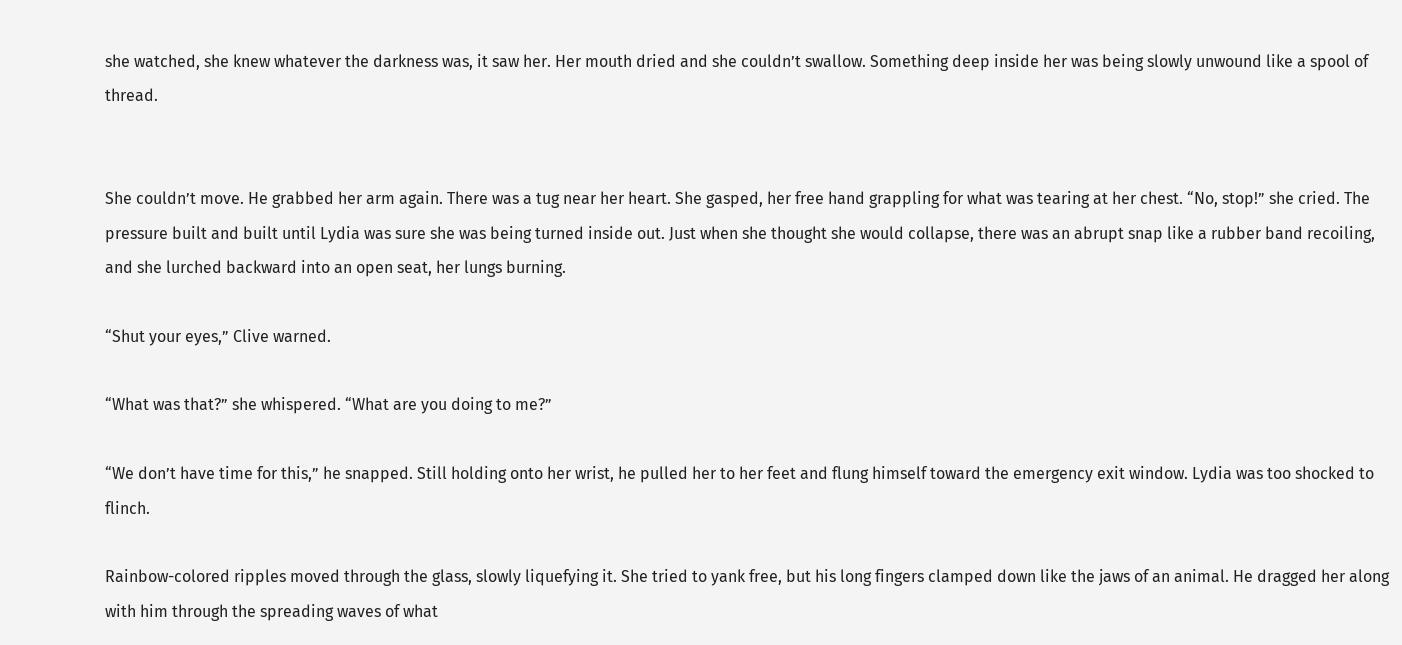she watched, she knew whatever the darkness was, it saw her. Her mouth dried and she couldn’t swallow. Something deep inside her was being slowly unwound like a spool of thread.


She couldn’t move. He grabbed her arm again. There was a tug near her heart. She gasped, her free hand grappling for what was tearing at her chest. “No, stop!” she cried. The pressure built and built until Lydia was sure she was being turned inside out. Just when she thought she would collapse, there was an abrupt snap like a rubber band recoiling, and she lurched backward into an open seat, her lungs burning.

“Shut your eyes,” Clive warned.

“What was that?” she whispered. “What are you doing to me?”

“We don’t have time for this,” he snapped. Still holding onto her wrist, he pulled her to her feet and flung himself toward the emergency exit window. Lydia was too shocked to flinch.

Rainbow-colored ripples moved through the glass, slowly liquefying it. She tried to yank free, but his long fingers clamped down like the jaws of an animal. He dragged her along with him through the spreading waves of what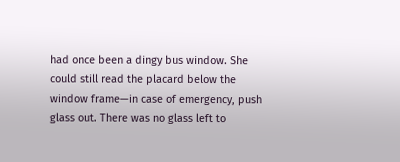had once been a dingy bus window. She could still read the placard below the window frame—in case of emergency, push glass out. There was no glass left to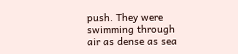push. They were swimming through air as dense as sea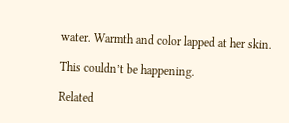water. Warmth and color lapped at her skin.

This couldn’t be happening.

Related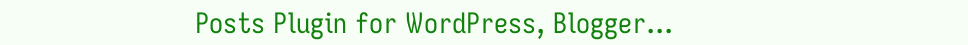Posts Plugin for WordPress, Blogger...